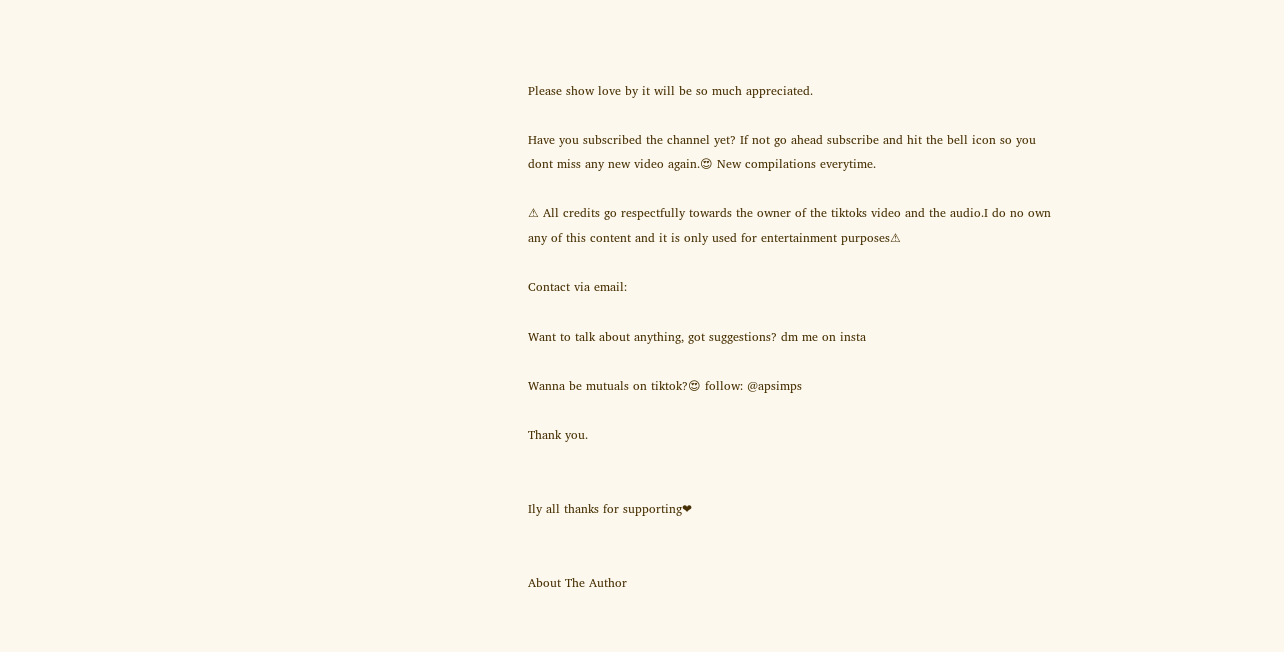Please show love by it will be so much appreciated.

Have you subscribed the channel yet? If not go ahead subscribe and hit the bell icon so you dont miss any new video again.😍 New compilations everytime.

⚠ All credits go respectfully towards the owner of the tiktoks video and the audio.I do no own any of this content and it is only used for entertainment purposes⚠

Contact via email:

Want to talk about anything, got suggestions? dm me on insta

Wanna be mutuals on tiktok?😍 follow: @apsimps

Thank you.


Ily all thanks for supporting❤


About The Author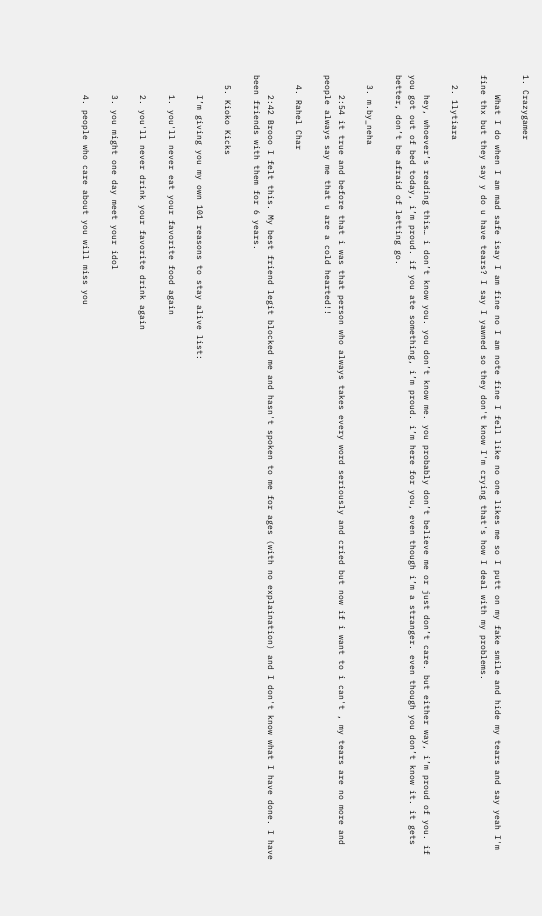1. Crazygamer

    What I do when I am mad safe isay I am fine no I am note fine I fell like no one likes me so I putt on my fake smile and hide my tears and say yeah I'm fine thx but they say y do u have tears? I say I yawned so they don't know I'm crying that's how I deal with my problems.

  2. 1lytiara

    hey, whoever’s reading this… i don’t know you. you don’t know me. you probably don’t believe me or just don’t care. but either way, i’m proud of you. if you got out of bed today, i’m proud. if you ate something, i’m proud. i’m here for you, even though i’m a stranger. even though you don’t know it. it gets better, don’t be afraid of letting go.

  3. m.by_neha

    2:54 it true and before that i was that person who always takes every word seriously and cried but now if i want to i can't , my tears are no more and people always say me that u are a cold hearted!!

  4. Rahel Char

    2:42 Brooo I felt this. My best friend legit blocked me and hasn't spoken to me for ages (with no explaination) and I don't know what I have done. I have been friends with them for 6 years.

  5. Kioko Kicks

    I’m giving you my own 101 reasons to stay alive list:

    1. you'll never eat your favorite food again

    2. you'll never drink your favorite drink again

    3. you might one day meet your idol

    4. people who care about you will miss you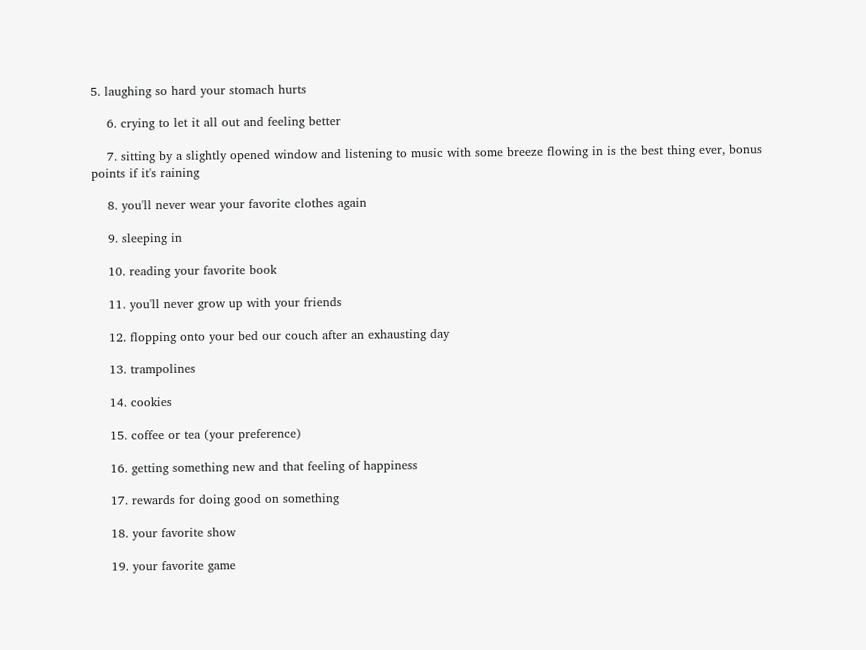5. laughing so hard your stomach hurts

    6. crying to let it all out and feeling better

    7. sitting by a slightly opened window and listening to music with some breeze flowing in is the best thing ever, bonus points if it's raining

    8. you'll never wear your favorite clothes again

    9. sleeping in

    10. reading your favorite book

    11. you'll never grow up with your friends

    12. flopping onto your bed our couch after an exhausting day

    13. trampolines

    14. cookies

    15. coffee or tea (your preference)

    16. getting something new and that feeling of happiness

    17. rewards for doing good on something

    18. your favorite show

    19. your favorite game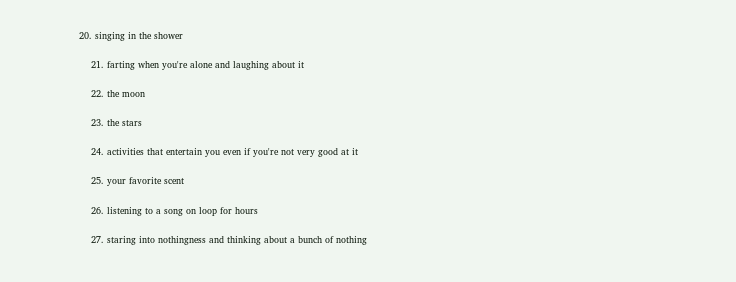20. singing in the shower

    21. farting when you're alone and laughing about it

    22. the moon

    23. the stars

    24. activities that entertain you even if you're not very good at it

    25. your favorite scent

    26. listening to a song on loop for hours

    27. staring into nothingness and thinking about a bunch of nothing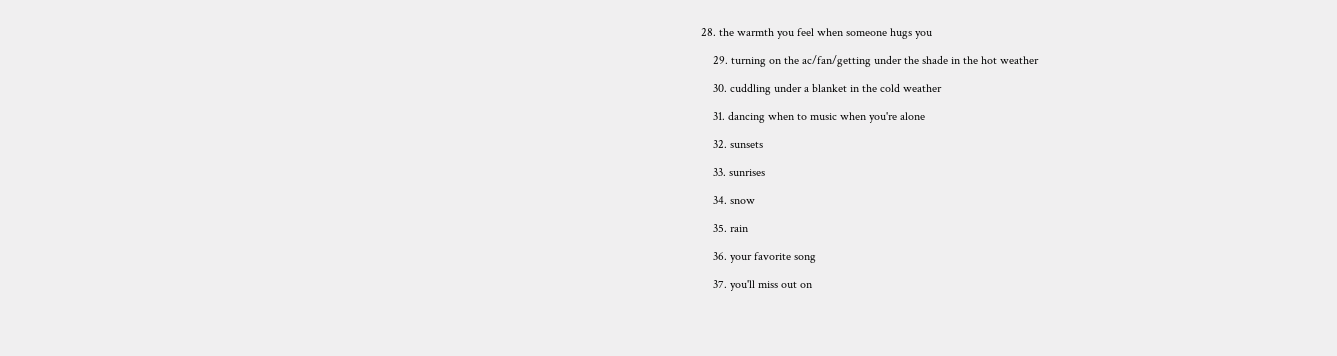28. the warmth you feel when someone hugs you

    29. turning on the ac/fan/getting under the shade in the hot weather

    30. cuddling under a blanket in the cold weather

    31. dancing when to music when you're alone

    32. sunsets

    33. sunrises

    34. snow

    35. rain

    36. your favorite song

    37. you'll miss out on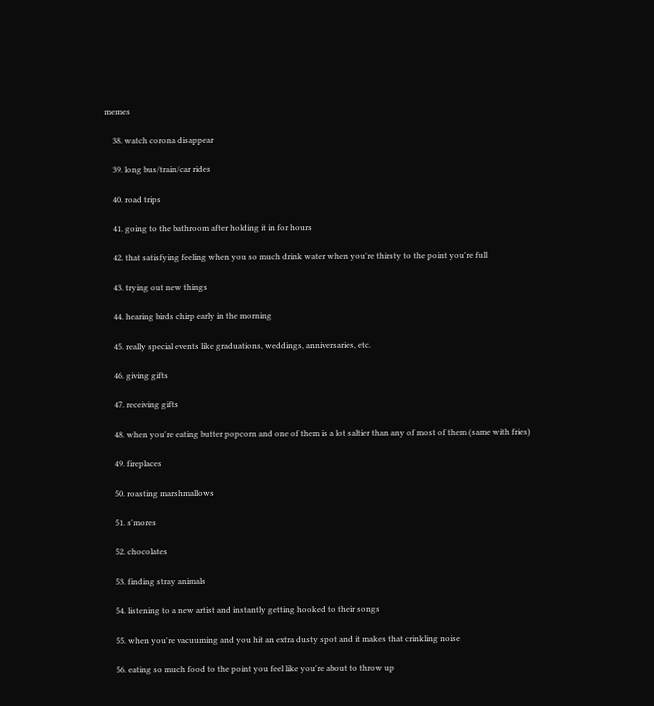memes

    38. watch corona disappear

    39. long bus/train/car rides

    40. road trips

    41. going to the bathroom after holding it in for hours

    42. that satisfying feeling when you so much drink water when you're thirsty to the point you're full

    43. trying out new things

    44. hearing birds chirp early in the morning

    45. really special events like graduations, weddings, anniversaries, etc.

    46. giving gifts

    47. receiving gifts

    48. when you're eating butter popcorn and one of them is a lot saltier than any of most of them (same with fries)

    49. fireplaces

    50. roasting marshmallows

    51. s'mores

    52. chocolates

    53. finding stray animals

    54. listening to a new artist and instantly getting hooked to their songs

    55. when you're vacuuming and you hit an extra dusty spot and it makes that crinkling noise

    56. eating so much food to the point you feel like you're about to throw up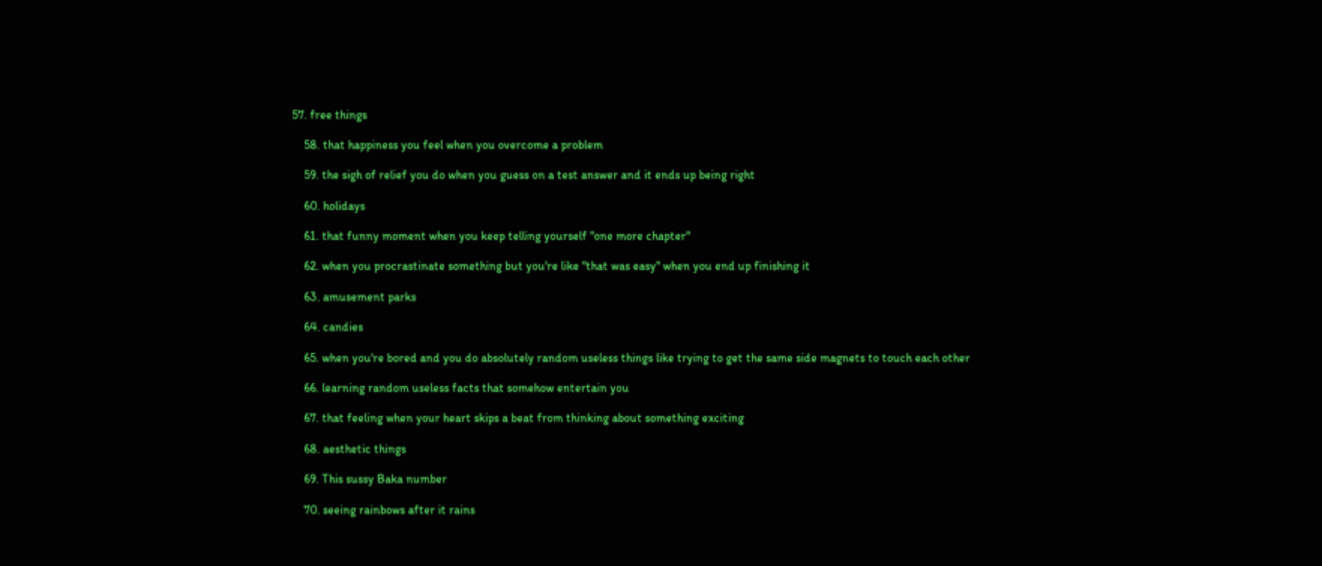57. free things

    58. that happiness you feel when you overcome a problem

    59. the sigh of relief you do when you guess on a test answer and it ends up being right

    60. holidays

    61. that funny moment when you keep telling yourself "one more chapter"

    62. when you procrastinate something but you're like "that was easy" when you end up finishing it

    63. amusement parks

    64. candies

    65. when you're bored and you do absolutely random useless things like trying to get the same side magnets to touch each other

    66. learning random useless facts that somehow entertain you

    67. that feeling when your heart skips a beat from thinking about something exciting

    68. aesthetic things

    69. This sussy Baka number

    70. seeing rainbows after it rains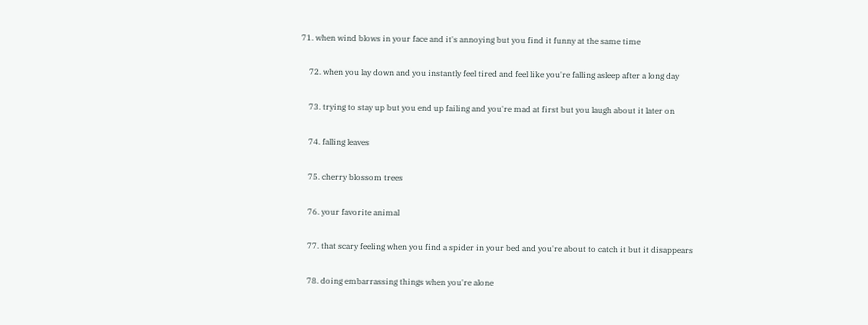71. when wind blows in your face and it's annoying but you find it funny at the same time

    72. when you lay down and you instantly feel tired and feel like you're falling asleep after a long day

    73. trying to stay up but you end up failing and you're mad at first but you laugh about it later on

    74. falling leaves

    75. cherry blossom trees

    76. your favorite animal

    77. that scary feeling when you find a spider in your bed and you're about to catch it but it disappears

    78. doing embarrassing things when you're alone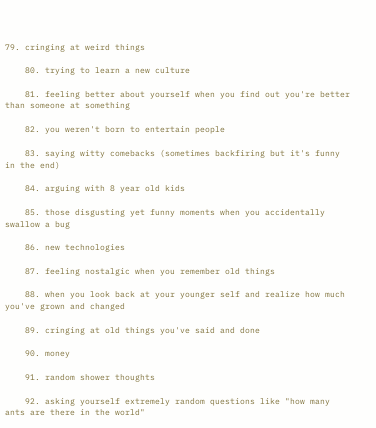79. cringing at weird things

    80. trying to learn a new culture

    81. feeling better about yourself when you find out you're better than someone at something

    82. you weren't born to entertain people

    83. saying witty comebacks (sometimes backfiring but it's funny in the end)

    84. arguing with 8 year old kids

    85. those disgusting yet funny moments when you accidentally swallow a bug

    86. new technologies

    87. feeling nostalgic when you remember old things

    88. when you look back at your younger self and realize how much you've grown and changed

    89. cringing at old things you've said and done

    90. money

    91. random shower thoughts

    92. asking yourself extremely random questions like "how many ants are there in the world"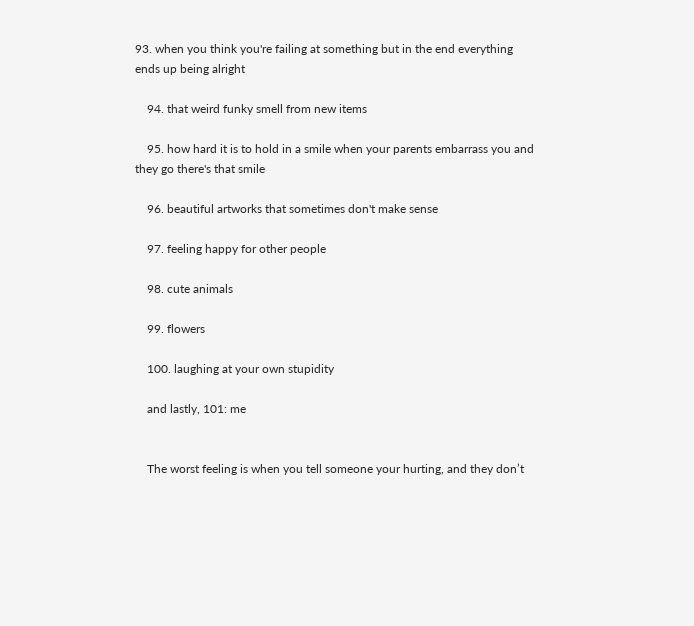93. when you think you're failing at something but in the end everything ends up being alright

    94. that weird funky smell from new items

    95. how hard it is to hold in a smile when your parents embarrass you and they go there's that smile

    96. beautiful artworks that sometimes don't make sense

    97. feeling happy for other people

    98. cute animals

    99. flowers

    100. laughing at your own stupidity

    and lastly, 101: me


    The worst feeling is when you tell someone your hurting, and they don’t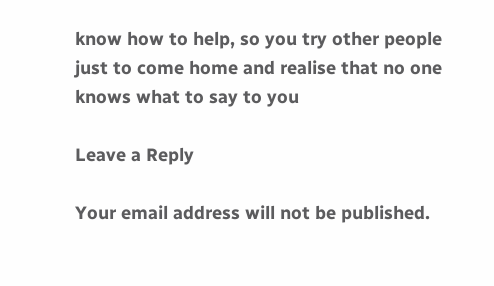know how to help, so you try other people just to come home and realise that no one knows what to say to you

Leave a Reply

Your email address will not be published.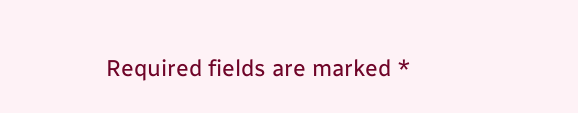Required fields are marked *